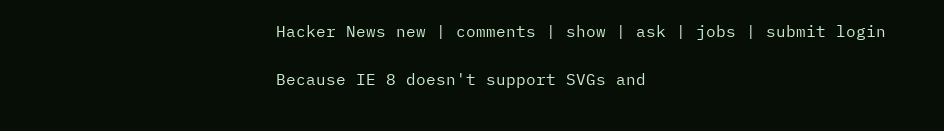Hacker News new | comments | show | ask | jobs | submit login

Because IE 8 doesn't support SVGs and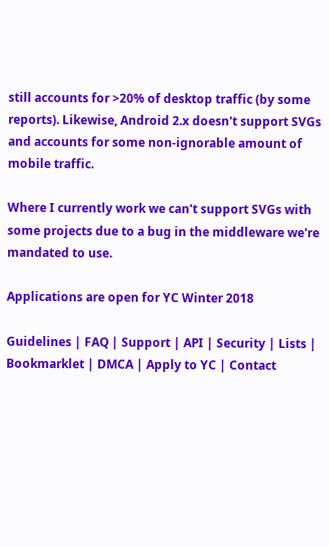still accounts for >20% of desktop traffic (by some reports). Likewise, Android 2.x doesn't support SVGs and accounts for some non-ignorable amount of mobile traffic.

Where I currently work we can't support SVGs with some projects due to a bug in the middleware we're mandated to use.

Applications are open for YC Winter 2018

Guidelines | FAQ | Support | API | Security | Lists | Bookmarklet | DMCA | Apply to YC | Contact